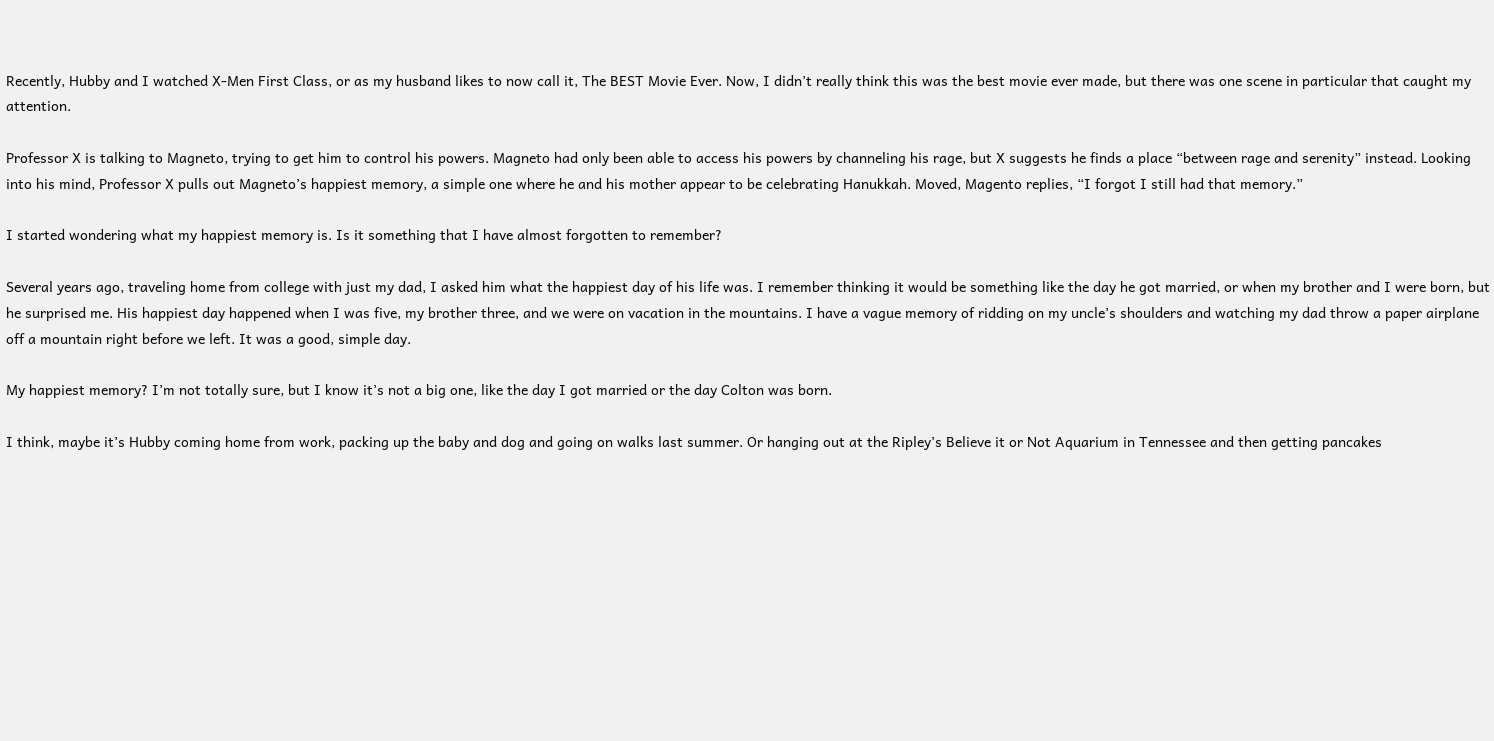Recently, Hubby and I watched X-Men First Class, or as my husband likes to now call it, The BEST Movie Ever. Now, I didn’t really think this was the best movie ever made, but there was one scene in particular that caught my attention.

Professor X is talking to Magneto, trying to get him to control his powers. Magneto had only been able to access his powers by channeling his rage, but X suggests he finds a place “between rage and serenity” instead. Looking into his mind, Professor X pulls out Magneto’s happiest memory, a simple one where he and his mother appear to be celebrating Hanukkah. Moved, Magento replies, “I forgot I still had that memory.”

I started wondering what my happiest memory is. Is it something that I have almost forgotten to remember?

Several years ago, traveling home from college with just my dad, I asked him what the happiest day of his life was. I remember thinking it would be something like the day he got married, or when my brother and I were born, but he surprised me. His happiest day happened when I was five, my brother three, and we were on vacation in the mountains. I have a vague memory of ridding on my uncle’s shoulders and watching my dad throw a paper airplane off a mountain right before we left. It was a good, simple day.

My happiest memory? I’m not totally sure, but I know it’s not a big one, like the day I got married or the day Colton was born.

I think, maybe it’s Hubby coming home from work, packing up the baby and dog and going on walks last summer. Or hanging out at the Ripley’s Believe it or Not Aquarium in Tennessee and then getting pancakes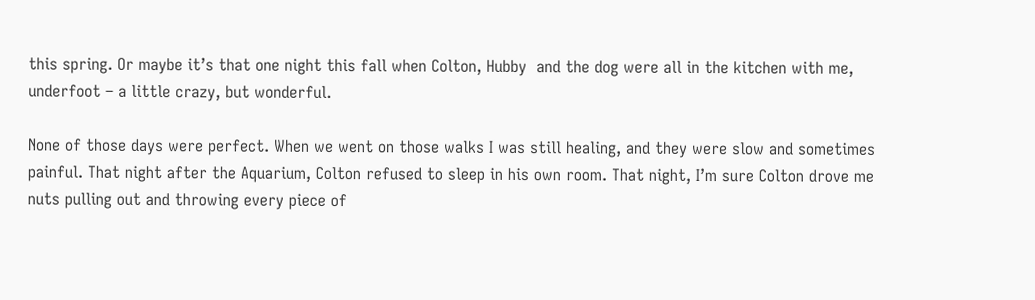this spring. Or maybe it’s that one night this fall when Colton, Hubby  and the dog were all in the kitchen with me, underfoot – a little crazy, but wonderful.

None of those days were perfect. When we went on those walks I was still healing, and they were slow and sometimes painful. That night after the Aquarium, Colton refused to sleep in his own room. That night, I’m sure Colton drove me nuts pulling out and throwing every piece of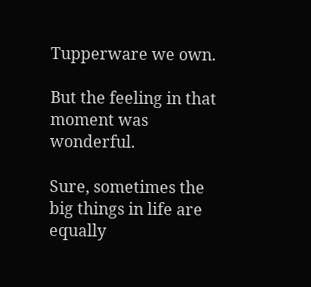Tupperware we own.

But the feeling in that moment was wonderful.

Sure, sometimes the big things in life are equally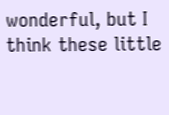wonderful, but I think these little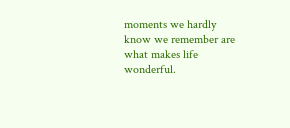moments we hardly know we remember are what makes life wonderful.